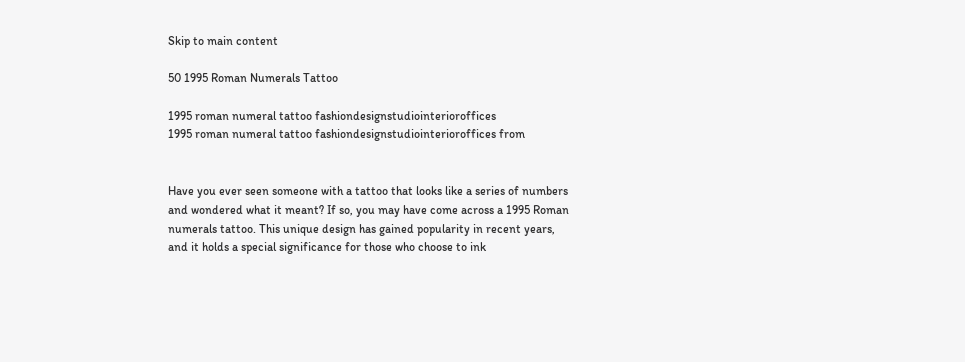Skip to main content

50 1995 Roman Numerals Tattoo

1995 roman numeral tattoo fashiondesignstudiointerioroffices
1995 roman numeral tattoo fashiondesignstudiointerioroffices from


Have you ever seen someone with a tattoo that looks like a series of numbers and wondered what it meant? If so, you may have come across a 1995 Roman numerals tattoo. This unique design has gained popularity in recent years, and it holds a special significance for those who choose to ink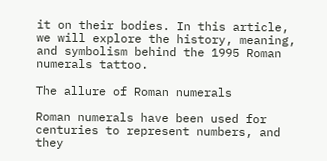it on their bodies. In this article, we will explore the history, meaning, and symbolism behind the 1995 Roman numerals tattoo.

The allure of Roman numerals

Roman numerals have been used for centuries to represent numbers, and they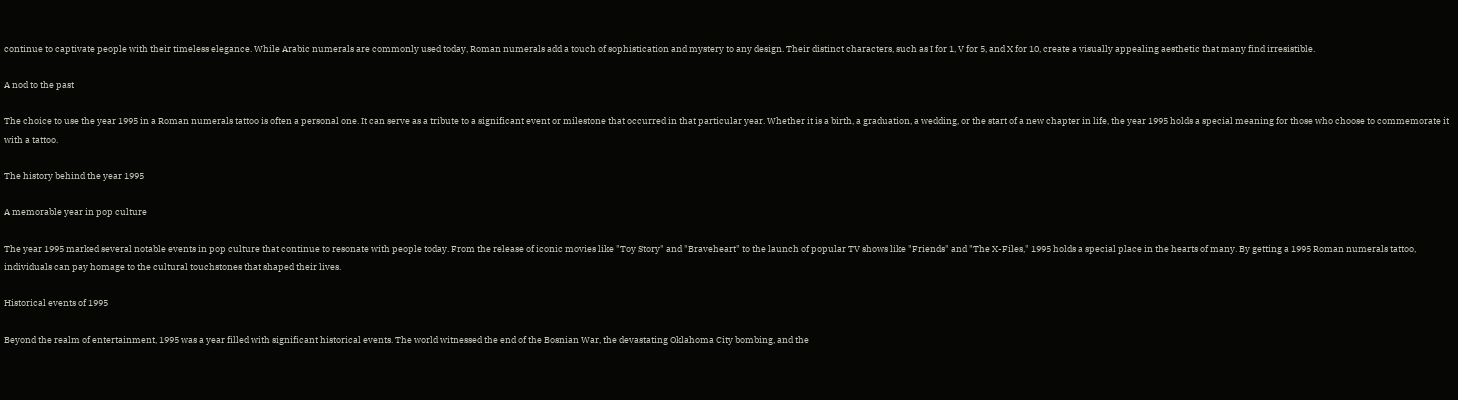continue to captivate people with their timeless elegance. While Arabic numerals are commonly used today, Roman numerals add a touch of sophistication and mystery to any design. Their distinct characters, such as I for 1, V for 5, and X for 10, create a visually appealing aesthetic that many find irresistible.

A nod to the past

The choice to use the year 1995 in a Roman numerals tattoo is often a personal one. It can serve as a tribute to a significant event or milestone that occurred in that particular year. Whether it is a birth, a graduation, a wedding, or the start of a new chapter in life, the year 1995 holds a special meaning for those who choose to commemorate it with a tattoo.

The history behind the year 1995

A memorable year in pop culture

The year 1995 marked several notable events in pop culture that continue to resonate with people today. From the release of iconic movies like "Toy Story" and "Braveheart" to the launch of popular TV shows like "Friends" and "The X-Files," 1995 holds a special place in the hearts of many. By getting a 1995 Roman numerals tattoo, individuals can pay homage to the cultural touchstones that shaped their lives.

Historical events of 1995

Beyond the realm of entertainment, 1995 was a year filled with significant historical events. The world witnessed the end of the Bosnian War, the devastating Oklahoma City bombing, and the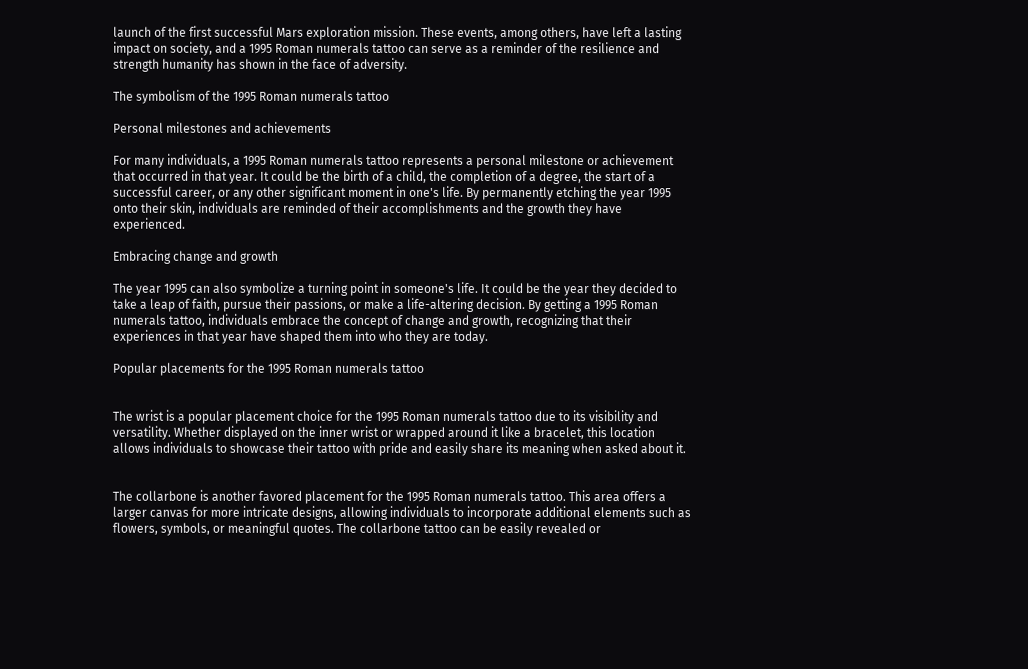launch of the first successful Mars exploration mission. These events, among others, have left a lasting impact on society, and a 1995 Roman numerals tattoo can serve as a reminder of the resilience and strength humanity has shown in the face of adversity.

The symbolism of the 1995 Roman numerals tattoo

Personal milestones and achievements

For many individuals, a 1995 Roman numerals tattoo represents a personal milestone or achievement that occurred in that year. It could be the birth of a child, the completion of a degree, the start of a successful career, or any other significant moment in one's life. By permanently etching the year 1995 onto their skin, individuals are reminded of their accomplishments and the growth they have experienced.

Embracing change and growth

The year 1995 can also symbolize a turning point in someone's life. It could be the year they decided to take a leap of faith, pursue their passions, or make a life-altering decision. By getting a 1995 Roman numerals tattoo, individuals embrace the concept of change and growth, recognizing that their experiences in that year have shaped them into who they are today.

Popular placements for the 1995 Roman numerals tattoo


The wrist is a popular placement choice for the 1995 Roman numerals tattoo due to its visibility and versatility. Whether displayed on the inner wrist or wrapped around it like a bracelet, this location allows individuals to showcase their tattoo with pride and easily share its meaning when asked about it.


The collarbone is another favored placement for the 1995 Roman numerals tattoo. This area offers a larger canvas for more intricate designs, allowing individuals to incorporate additional elements such as flowers, symbols, or meaningful quotes. The collarbone tattoo can be easily revealed or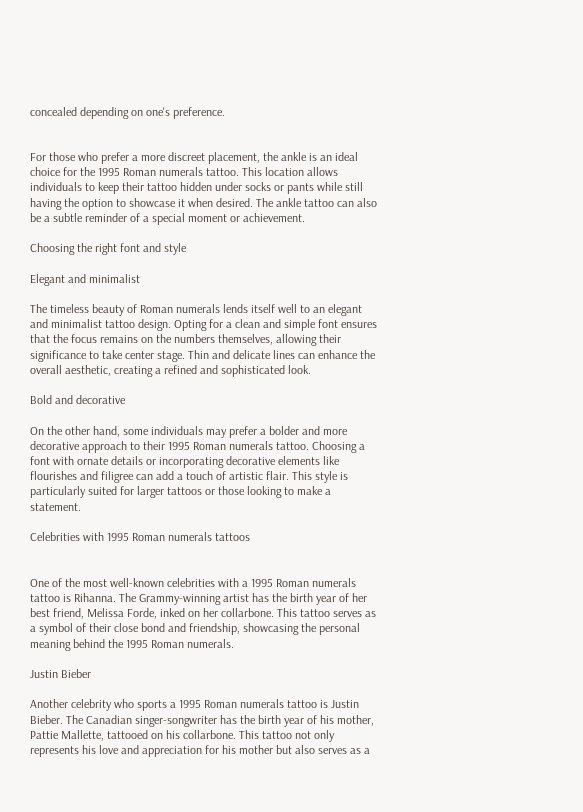concealed depending on one's preference.


For those who prefer a more discreet placement, the ankle is an ideal choice for the 1995 Roman numerals tattoo. This location allows individuals to keep their tattoo hidden under socks or pants while still having the option to showcase it when desired. The ankle tattoo can also be a subtle reminder of a special moment or achievement.

Choosing the right font and style

Elegant and minimalist

The timeless beauty of Roman numerals lends itself well to an elegant and minimalist tattoo design. Opting for a clean and simple font ensures that the focus remains on the numbers themselves, allowing their significance to take center stage. Thin and delicate lines can enhance the overall aesthetic, creating a refined and sophisticated look.

Bold and decorative

On the other hand, some individuals may prefer a bolder and more decorative approach to their 1995 Roman numerals tattoo. Choosing a font with ornate details or incorporating decorative elements like flourishes and filigree can add a touch of artistic flair. This style is particularly suited for larger tattoos or those looking to make a statement.

Celebrities with 1995 Roman numerals tattoos


One of the most well-known celebrities with a 1995 Roman numerals tattoo is Rihanna. The Grammy-winning artist has the birth year of her best friend, Melissa Forde, inked on her collarbone. This tattoo serves as a symbol of their close bond and friendship, showcasing the personal meaning behind the 1995 Roman numerals.

Justin Bieber

Another celebrity who sports a 1995 Roman numerals tattoo is Justin Bieber. The Canadian singer-songwriter has the birth year of his mother, Pattie Mallette, tattooed on his collarbone. This tattoo not only represents his love and appreciation for his mother but also serves as a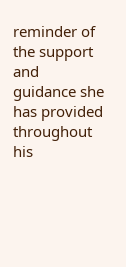reminder of the support and guidance she has provided throughout his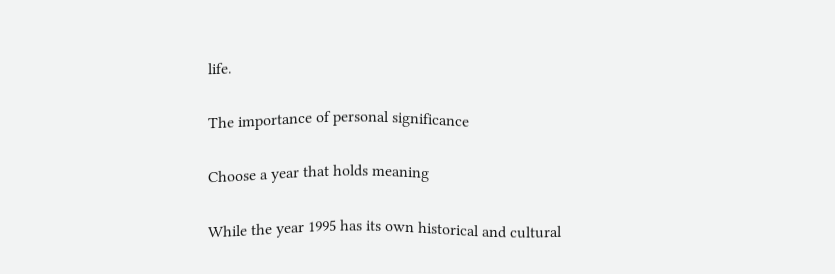life.

The importance of personal significance

Choose a year that holds meaning

While the year 1995 has its own historical and cultural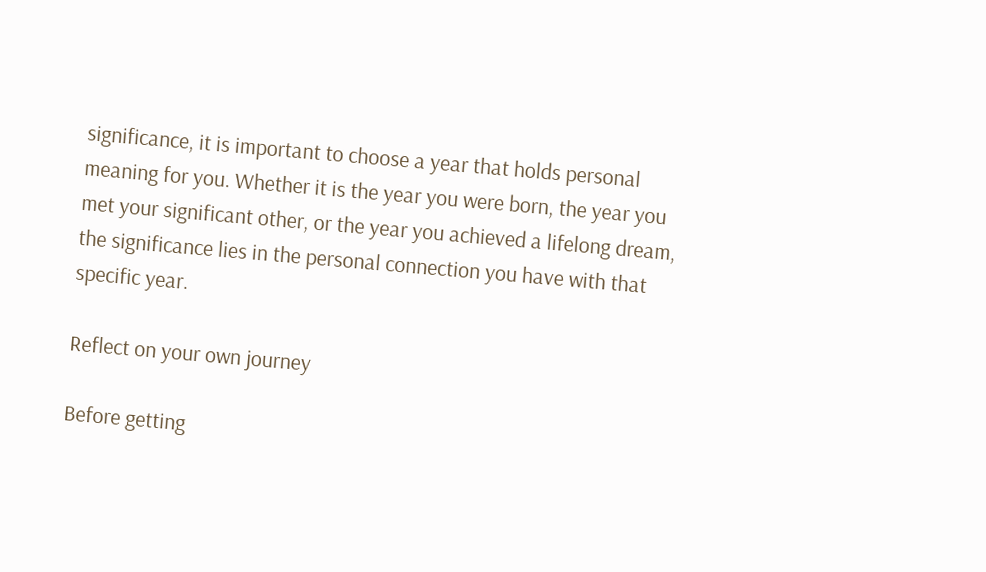significance, it is important to choose a year that holds personal meaning for you. Whether it is the year you were born, the year you met your significant other, or the year you achieved a lifelong dream, the significance lies in the personal connection you have with that specific year.

Reflect on your own journey

Before getting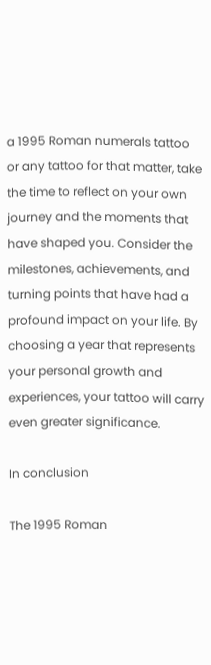a 1995 Roman numerals tattoo or any tattoo for that matter, take the time to reflect on your own journey and the moments that have shaped you. Consider the milestones, achievements, and turning points that have had a profound impact on your life. By choosing a year that represents your personal growth and experiences, your tattoo will carry even greater significance.

In conclusion

The 1995 Roman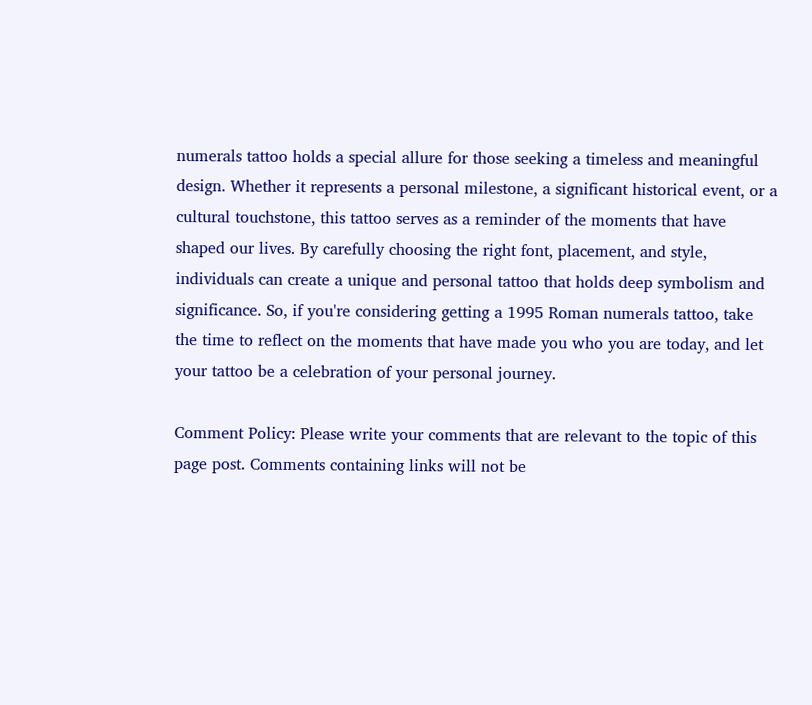numerals tattoo holds a special allure for those seeking a timeless and meaningful design. Whether it represents a personal milestone, a significant historical event, or a cultural touchstone, this tattoo serves as a reminder of the moments that have shaped our lives. By carefully choosing the right font, placement, and style, individuals can create a unique and personal tattoo that holds deep symbolism and significance. So, if you're considering getting a 1995 Roman numerals tattoo, take the time to reflect on the moments that have made you who you are today, and let your tattoo be a celebration of your personal journey.

Comment Policy: Please write your comments that are relevant to the topic of this page post. Comments containing links will not be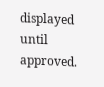displayed until approved.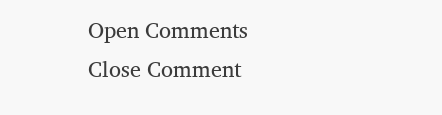Open Comments
Close Comment